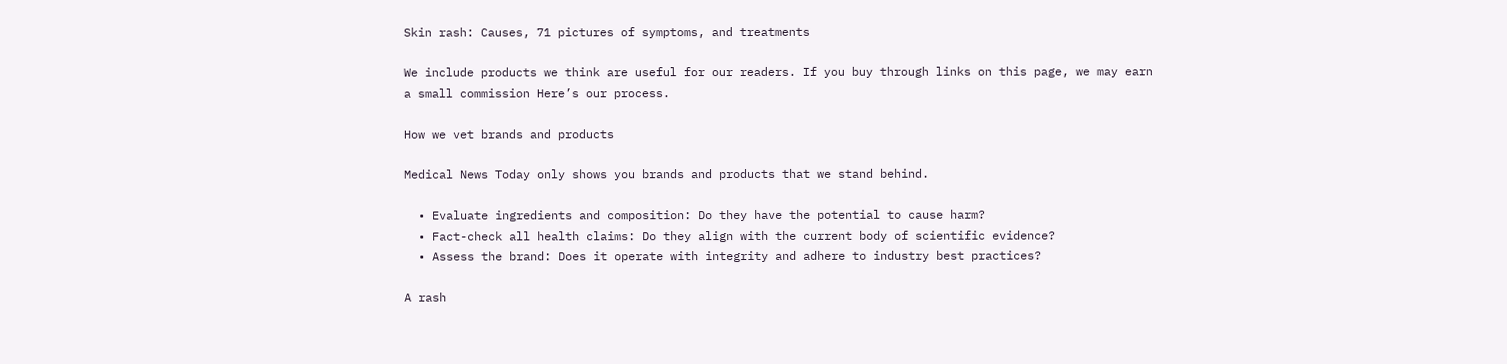Skin rash: Causes, 71 pictures of symptoms, and treatments

We include products we think are useful for our readers. If you buy through links on this page, we may earn a small commission Here’s our process.

How we vet brands and products

Medical News Today only shows you brands and products that we stand behind.

  • Evaluate ingredients and composition: Do they have the potential to cause harm?
  • Fact-check all health claims: Do they align with the current body of scientific evidence?
  • Assess the brand: Does it operate with integrity and adhere to industry best practices?

A rash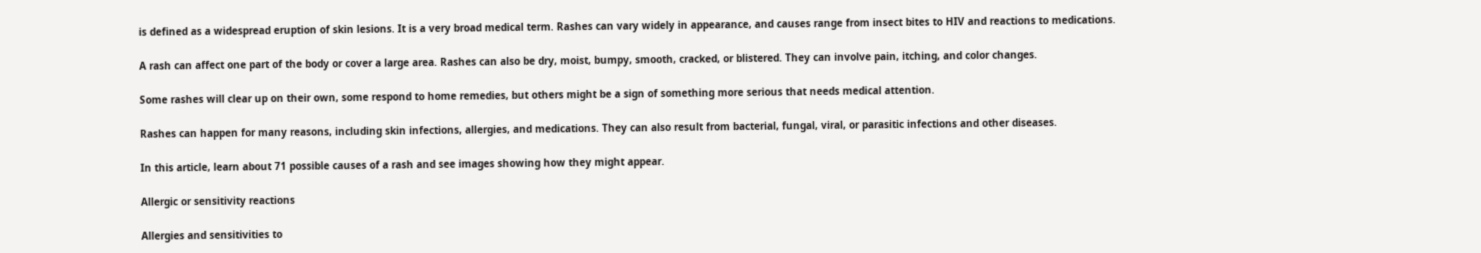is defined as a widespread eruption of skin lesions. It is a very broad medical term. Rashes can vary widely in appearance, and causes range from insect bites to HIV and reactions to medications.

A rash can affect one part of the body or cover a large area. Rashes can also be dry, moist, bumpy, smooth, cracked, or blistered. They can involve pain, itching, and color changes.

Some rashes will clear up on their own, some respond to home remedies, but others might be a sign of something more serious that needs medical attention.

Rashes can happen for many reasons, including skin infections, allergies, and medications. They can also result from bacterial, fungal, viral, or parasitic infections and other diseases.

In this article, learn about 71 possible causes of a rash and see images showing how they might appear.

Allergic or sensitivity reactions

Allergies and sensitivities to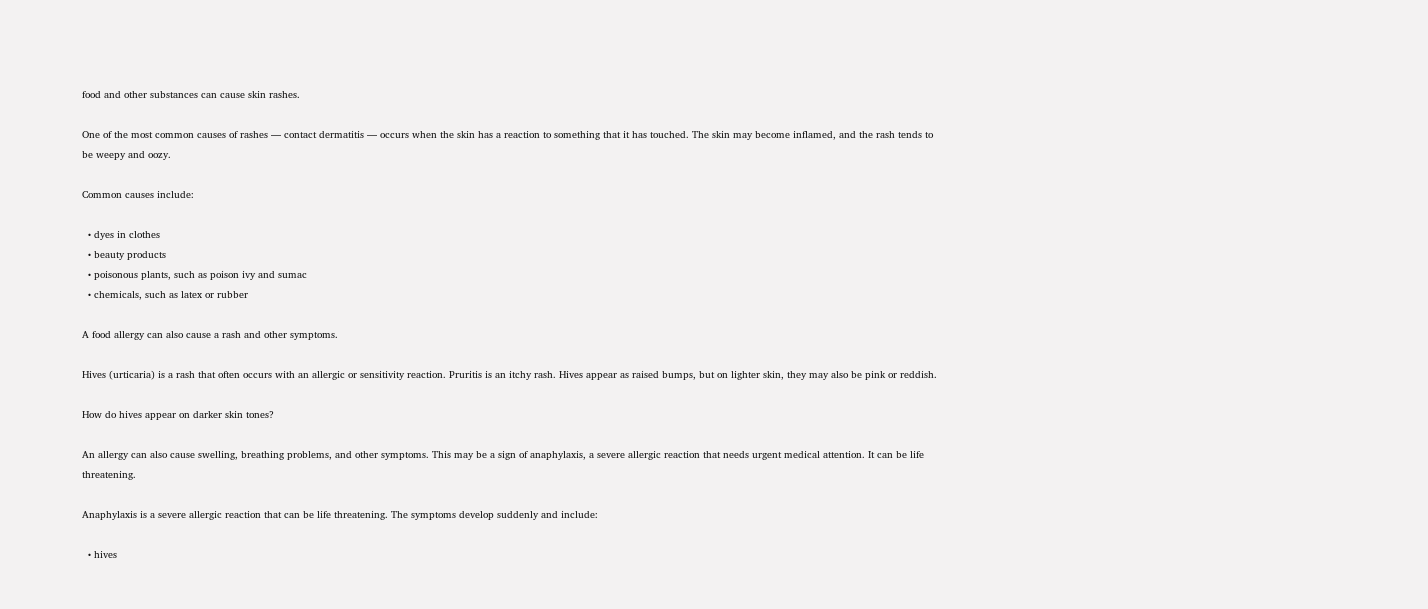food and other substances can cause skin rashes.

One of the most common causes of rashes — contact dermatitis — occurs when the skin has a reaction to something that it has touched. The skin may become inflamed, and the rash tends to be weepy and oozy.

Common causes include:

  • dyes in clothes
  • beauty products
  • poisonous plants, such as poison ivy and sumac
  • chemicals, such as latex or rubber

A food allergy can also cause a rash and other symptoms.

Hives (urticaria) is a rash that often occurs with an allergic or sensitivity reaction. Pruritis is an itchy rash. Hives appear as raised bumps, but on lighter skin, they may also be pink or reddish.

How do hives appear on darker skin tones?

An allergy can also cause swelling, breathing problems, and other symptoms. This may be a sign of anaphylaxis, a severe allergic reaction that needs urgent medical attention. It can be life threatening.

Anaphylaxis is a severe allergic reaction that can be life threatening. The symptoms develop suddenly and include:

  • hives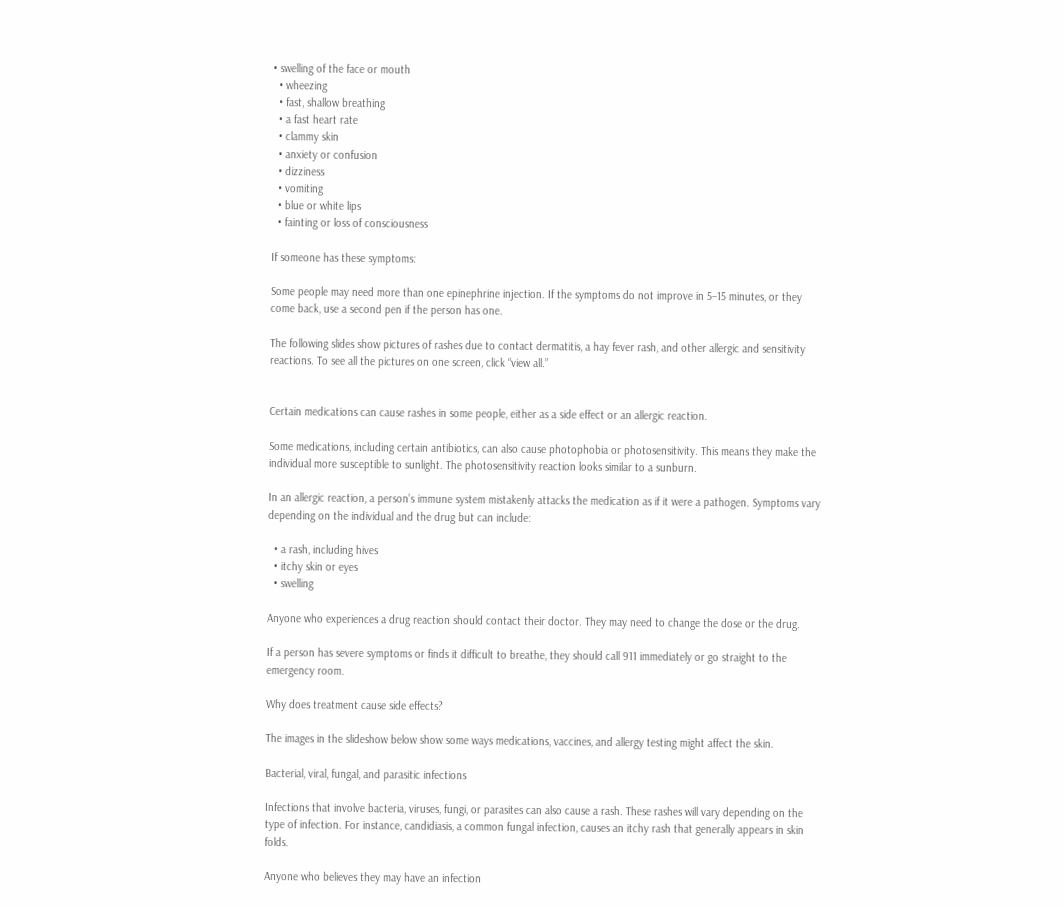• swelling of the face or mouth
  • wheezing
  • fast, shallow breathing
  • a fast heart rate
  • clammy skin
  • anxiety or confusion
  • dizziness
  • vomiting
  • blue or white lips
  • fainting or loss of consciousness

If someone has these symptoms:

Some people may need more than one epinephrine injection. If the symptoms do not improve in 5–15 minutes, or they come back, use a second pen if the person has one.

The following slides show pictures of rashes due to contact dermatitis, a hay fever rash, and other allergic and sensitivity reactions. To see all the pictures on one screen, click “view all.”


Certain medications can cause rashes in some people, either as a side effect or an allergic reaction.

Some medications, including certain antibiotics, can also cause photophobia or photosensitivity. This means they make the individual more susceptible to sunlight. The photosensitivity reaction looks similar to a sunburn.

In an allergic reaction, a person’s immune system mistakenly attacks the medication as if it were a pathogen. Symptoms vary depending on the individual and the drug but can include:

  • a rash, including hives
  • itchy skin or eyes
  • swelling

Anyone who experiences a drug reaction should contact their doctor. They may need to change the dose or the drug.

If a person has severe symptoms or finds it difficult to breathe, they should call 911 immediately or go straight to the emergency room.

Why does treatment cause side effects?

The images in the slideshow below show some ways medications, vaccines, and allergy testing might affect the skin.

Bacterial, viral, fungal, and parasitic infections

Infections that involve bacteria, viruses, fungi, or parasites can also cause a rash. These rashes will vary depending on the type of infection. For instance, candidiasis, a common fungal infection, causes an itchy rash that generally appears in skin folds.

Anyone who believes they may have an infection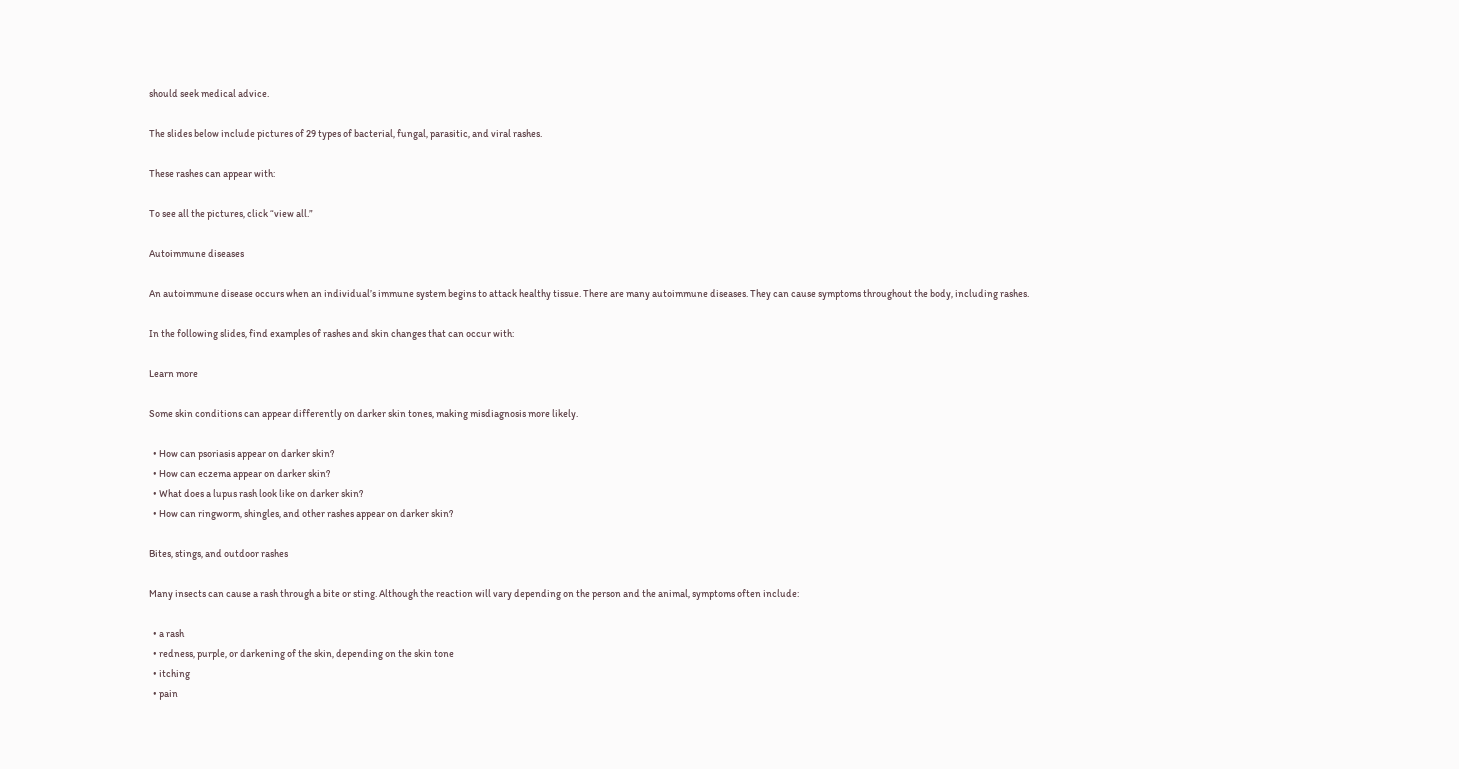should seek medical advice.

The slides below include pictures of 29 types of bacterial, fungal, parasitic, and viral rashes.

These rashes can appear with:

To see all the pictures, click “view all.”

Autoimmune diseases

An autoimmune disease occurs when an individual’s immune system begins to attack healthy tissue. There are many autoimmune diseases. They can cause symptoms throughout the body, including rashes.

In the following slides, find examples of rashes and skin changes that can occur with:

Learn more

Some skin conditions can appear differently on darker skin tones, making misdiagnosis more likely.

  • How can psoriasis appear on darker skin?
  • How can eczema appear on darker skin?
  • What does a lupus rash look like on darker skin?
  • How can ringworm, shingles, and other rashes appear on darker skin?

Bites, stings, and outdoor rashes

Many insects can cause a rash through a bite or sting. Although the reaction will vary depending on the person and the animal, symptoms often include:

  • a rash
  • redness, purple, or darkening of the skin, depending on the skin tone
  • itching
  • pain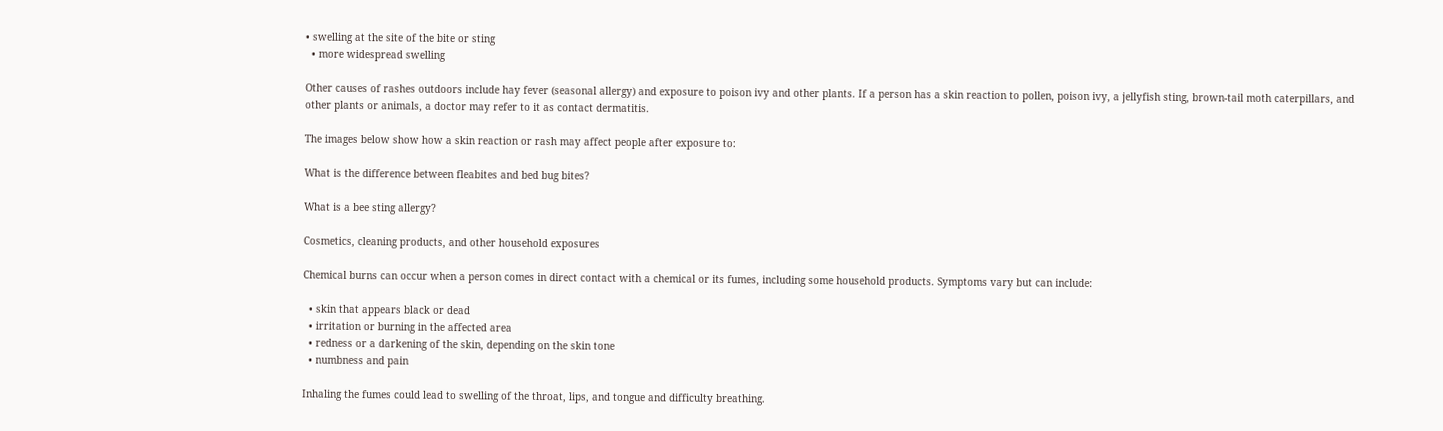• swelling at the site of the bite or sting
  • more widespread swelling

Other causes of rashes outdoors include hay fever (seasonal allergy) and exposure to poison ivy and other plants. If a person has a skin reaction to pollen, poison ivy, a jellyfish sting, brown-tail moth caterpillars, and other plants or animals, a doctor may refer to it as contact dermatitis.

The images below show how a skin reaction or rash may affect people after exposure to:

What is the difference between fleabites and bed bug bites?

What is a bee sting allergy?

Cosmetics, cleaning products, and other household exposures

Chemical burns can occur when a person comes in direct contact with a chemical or its fumes, including some household products. Symptoms vary but can include:

  • skin that appears black or dead
  • irritation or burning in the affected area
  • redness or a darkening of the skin, depending on the skin tone
  • numbness and pain

Inhaling the fumes could lead to swelling of the throat, lips, and tongue and difficulty breathing.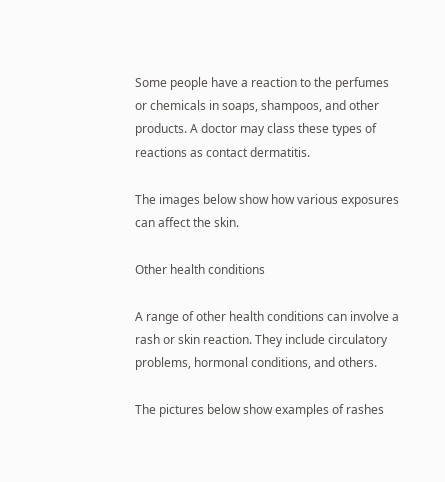Some people have a reaction to the perfumes or chemicals in soaps, shampoos, and other products. A doctor may class these types of reactions as contact dermatitis.

The images below show how various exposures can affect the skin.

Other health conditions

A range of other health conditions can involve a rash or skin reaction. They include circulatory problems, hormonal conditions, and others.

The pictures below show examples of rashes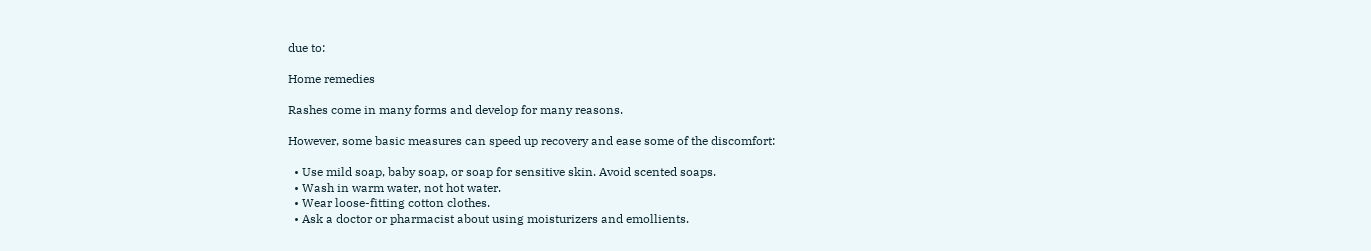due to:

Home remedies

Rashes come in many forms and develop for many reasons.

However, some basic measures can speed up recovery and ease some of the discomfort:

  • Use mild soap, baby soap, or soap for sensitive skin. Avoid scented soaps.
  • Wash in warm water, not hot water.
  • Wear loose-fitting cotton clothes.
  • Ask a doctor or pharmacist about using moisturizers and emollients.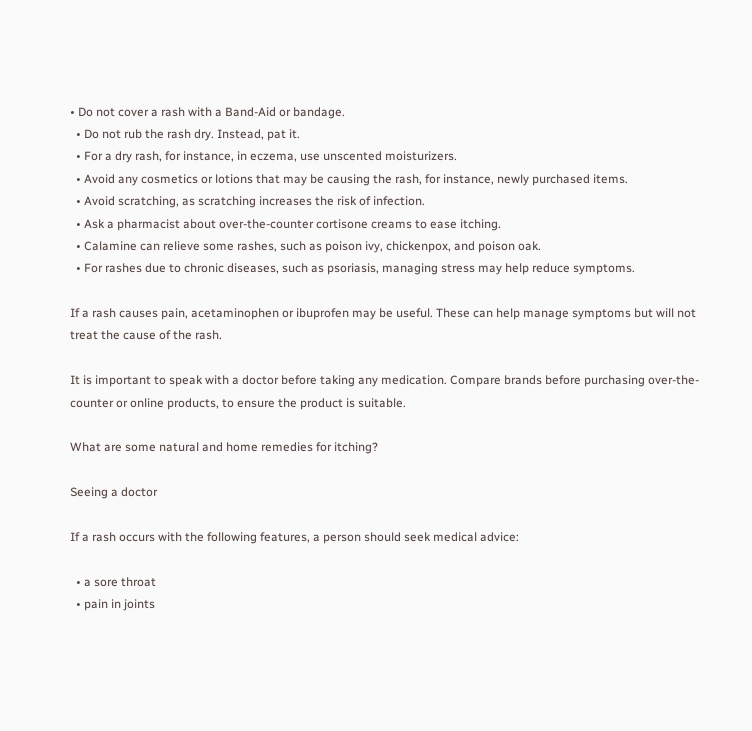• Do not cover a rash with a Band-Aid or bandage.
  • Do not rub the rash dry. Instead, pat it.
  • For a dry rash, for instance, in eczema, use unscented moisturizers.
  • Avoid any cosmetics or lotions that may be causing the rash, for instance, newly purchased items.
  • Avoid scratching, as scratching increases the risk of infection.
  • Ask a pharmacist about over-the-counter cortisone creams to ease itching.
  • Calamine can relieve some rashes, such as poison ivy, chickenpox, and poison oak.
  • For rashes due to chronic diseases, such as psoriasis, managing stress may help reduce symptoms.

If a rash causes pain, acetaminophen or ibuprofen may be useful. These can help manage symptoms but will not treat the cause of the rash.

It is important to speak with a doctor before taking any medication. Compare brands before purchasing over-the-counter or online products, to ensure the product is suitable.

What are some natural and home remedies for itching?

Seeing a doctor

If a rash occurs with the following features, a person should seek medical advice:

  • a sore throat
  • pain in joints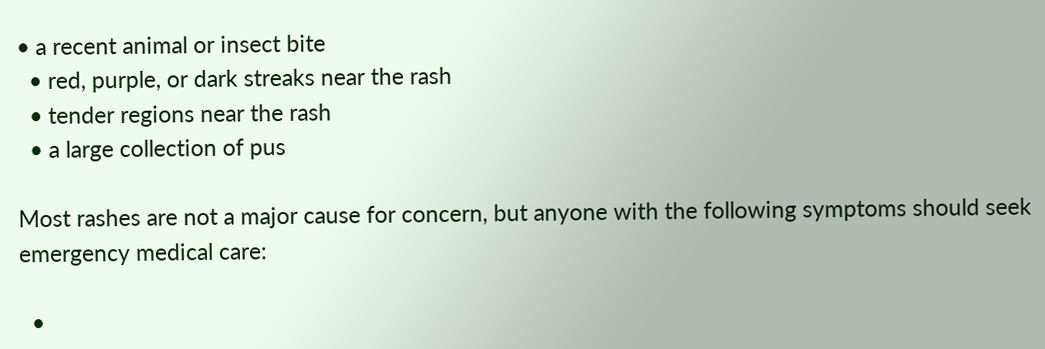• a recent animal or insect bite
  • red, purple, or dark streaks near the rash
  • tender regions near the rash
  • a large collection of pus

Most rashes are not a major cause for concern, but anyone with the following symptoms should seek emergency medical care:

  •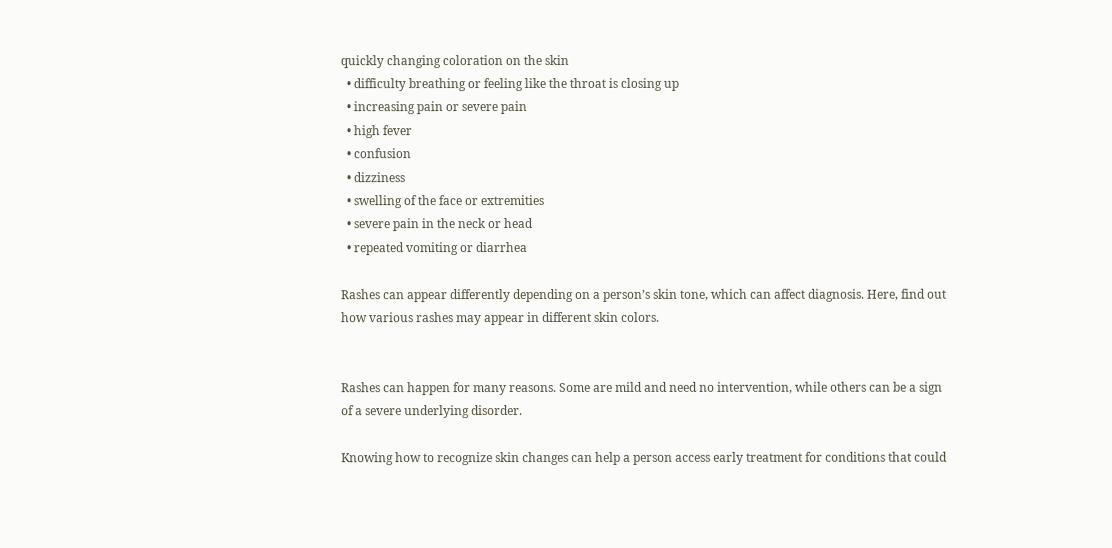quickly changing coloration on the skin
  • difficulty breathing or feeling like the throat is closing up
  • increasing pain or severe pain
  • high fever
  • confusion
  • dizziness
  • swelling of the face or extremities
  • severe pain in the neck or head
  • repeated vomiting or diarrhea

Rashes can appear differently depending on a person’s skin tone, which can affect diagnosis. Here, find out how various rashes may appear in different skin colors.


Rashes can happen for many reasons. Some are mild and need no intervention, while others can be a sign of a severe underlying disorder.

Knowing how to recognize skin changes can help a person access early treatment for conditions that could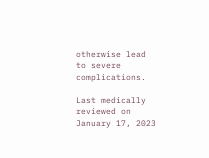otherwise lead to severe complications.

Last medically reviewed on January 17, 2023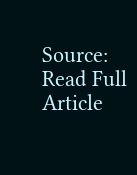Source: Read Full Article